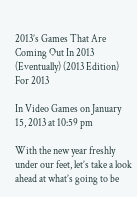2013’s Games That Are Coming Out In 2013 (Eventually) (2013 Edition) For 2013

In Video Games on January 15, 2013 at 10:59 pm

With the new year freshly under our feet, let’s take a look ahead at what’s going to be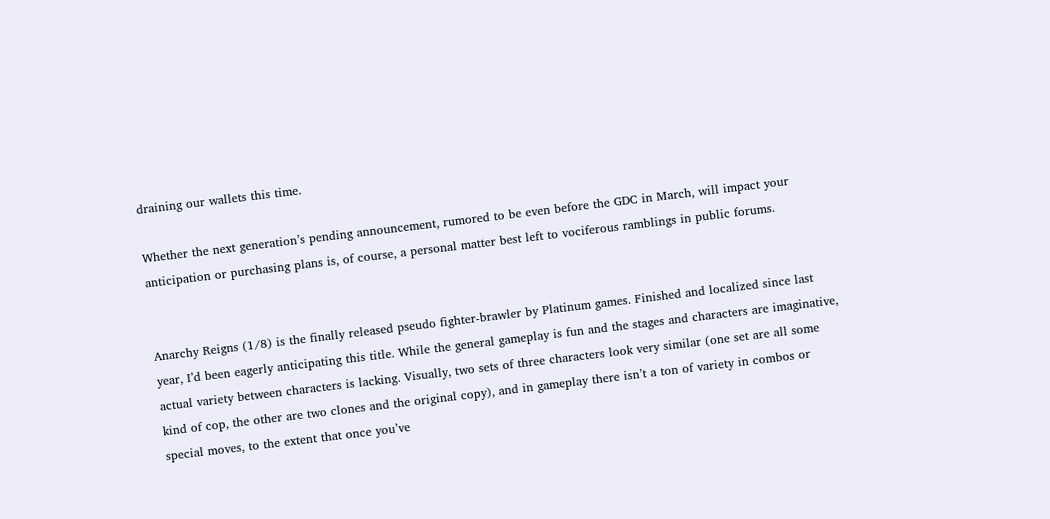draining our wallets this time.

Whether the next generation’s pending announcement, rumored to be even before the GDC in March, will impact your anticipation or purchasing plans is, of course, a personal matter best left to vociferous ramblings in public forums.


Anarchy Reigns (1/8) is the finally released pseudo fighter-brawler by Platinum games. Finished and localized since last year, I’d been eagerly anticipating this title. While the general gameplay is fun and the stages and characters are imaginative, actual variety between characters is lacking. Visually, two sets of three characters look very similar (one set are all some kind of cop, the other are two clones and the original copy), and in gameplay there isn’t a ton of variety in combos or special moves, to the extent that once you’ve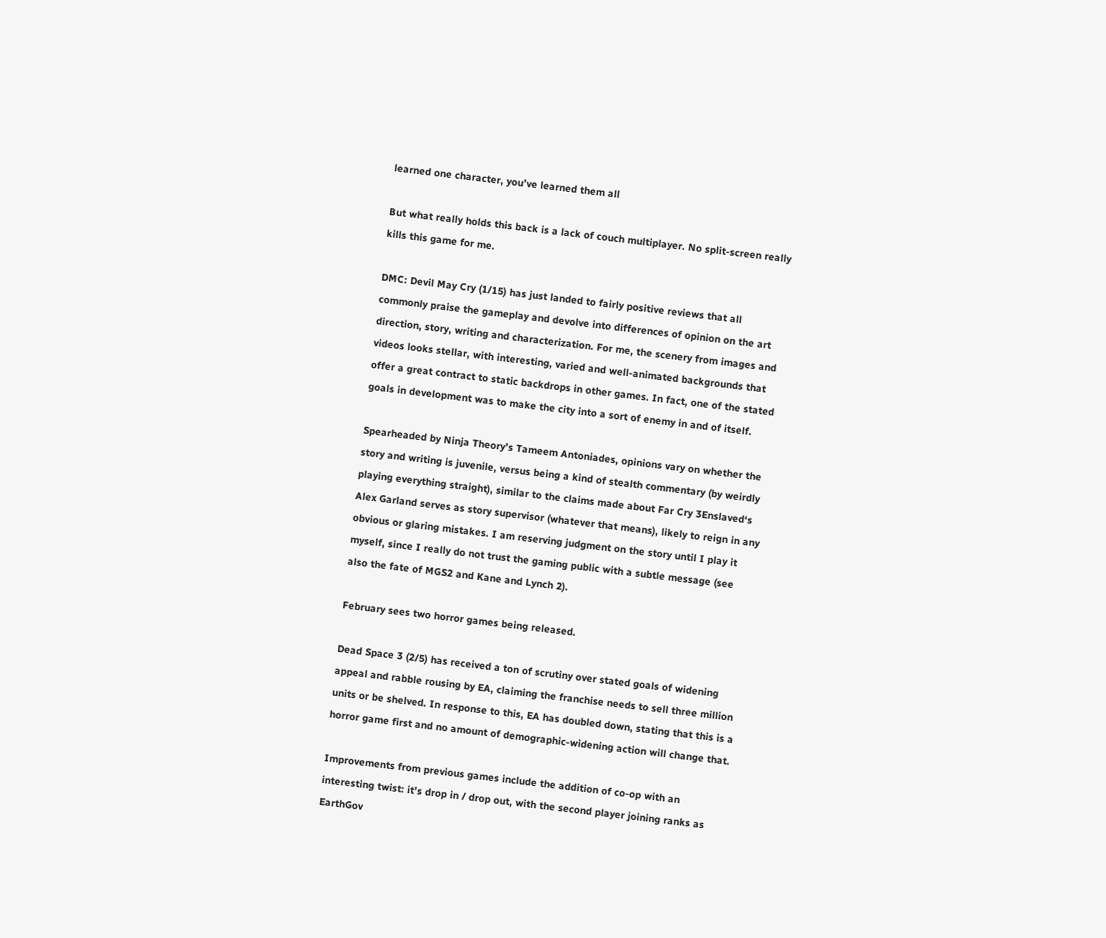learned one character, you’ve learned them all

But what really holds this back is a lack of couch multiplayer. No split-screen really kills this game for me.

DMC: Devil May Cry (1/15) has just landed to fairly positive reviews that all commonly praise the gameplay and devolve into differences of opinion on the art direction, story, writing and characterization. For me, the scenery from images and videos looks stellar, with interesting, varied and well-animated backgrounds that offer a great contract to static backdrops in other games. In fact, one of the stated goals in development was to make the city into a sort of enemy in and of itself.

Spearheaded by Ninja Theory’s Tameem Antoniades, opinions vary on whether the story and writing is juvenile, versus being a kind of stealth commentary (by weirdly playing everything straight), similar to the claims made about Far Cry 3Enslaved‘s Alex Garland serves as story supervisor (whatever that means), likely to reign in any obvious or glaring mistakes. I am reserving judgment on the story until I play it myself, since I really do not trust the gaming public with a subtle message (see also the fate of MGS2 and Kane and Lynch 2).

February sees two horror games being released.

Dead Space 3 (2/5) has received a ton of scrutiny over stated goals of widening appeal and rabble rousing by EA, claiming the franchise needs to sell three million units or be shelved. In response to this, EA has doubled down, stating that this is a horror game first and no amount of demographic-widening action will change that.

Improvements from previous games include the addition of co-op with an interesting twist: it’s drop in / drop out, with the second player joining ranks as EarthGov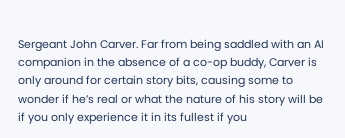Sergeant John Carver. Far from being saddled with an AI companion in the absence of a co-op buddy, Carver is only around for certain story bits, causing some to wonder if he’s real or what the nature of his story will be if you only experience it in its fullest if you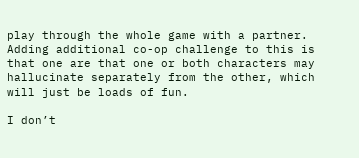play through the whole game with a partner. Adding additional co-op challenge to this is that one are that one or both characters may hallucinate separately from the other, which will just be loads of fun.

I don’t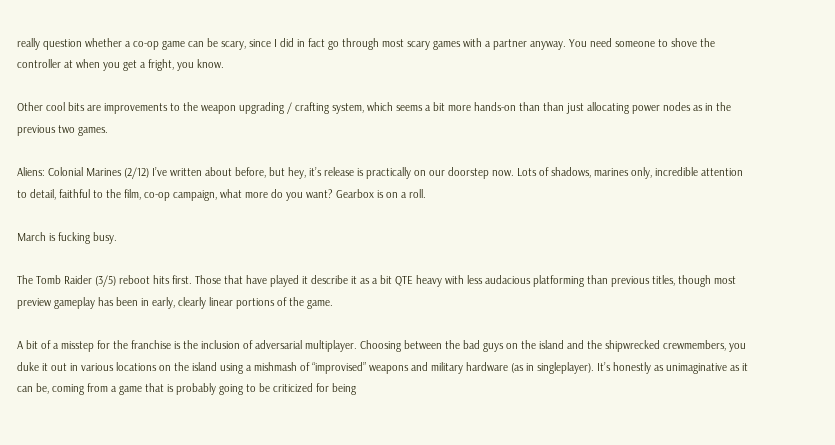really question whether a co-op game can be scary, since I did in fact go through most scary games with a partner anyway. You need someone to shove the controller at when you get a fright, you know.

Other cool bits are improvements to the weapon upgrading / crafting system, which seems a bit more hands-on than than just allocating power nodes as in the previous two games.

Aliens: Colonial Marines (2/12) I’ve written about before, but hey, it’s release is practically on our doorstep now. Lots of shadows, marines only, incredible attention to detail, faithful to the film, co-op campaign, what more do you want? Gearbox is on a roll.

March is fucking busy.

The Tomb Raider (3/5) reboot hits first. Those that have played it describe it as a bit QTE heavy with less audacious platforming than previous titles, though most preview gameplay has been in early, clearly linear portions of the game.

A bit of a misstep for the franchise is the inclusion of adversarial multiplayer. Choosing between the bad guys on the island and the shipwrecked crewmembers, you duke it out in various locations on the island using a mishmash of “improvised” weapons and military hardware (as in singleplayer). It’s honestly as unimaginative as it can be, coming from a game that is probably going to be criticized for being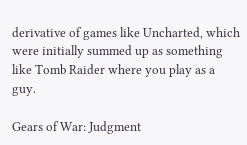derivative of games like Uncharted, which were initially summed up as something like Tomb Raider where you play as a guy.

Gears of War: Judgment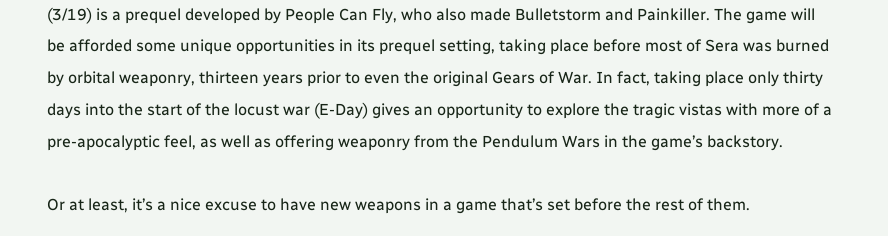(3/19) is a prequel developed by People Can Fly, who also made Bulletstorm and Painkiller. The game will be afforded some unique opportunities in its prequel setting, taking place before most of Sera was burned by orbital weaponry, thirteen years prior to even the original Gears of War. In fact, taking place only thirty days into the start of the locust war (E-Day) gives an opportunity to explore the tragic vistas with more of a pre-apocalyptic feel, as well as offering weaponry from the Pendulum Wars in the game’s backstory.

Or at least, it’s a nice excuse to have new weapons in a game that’s set before the rest of them.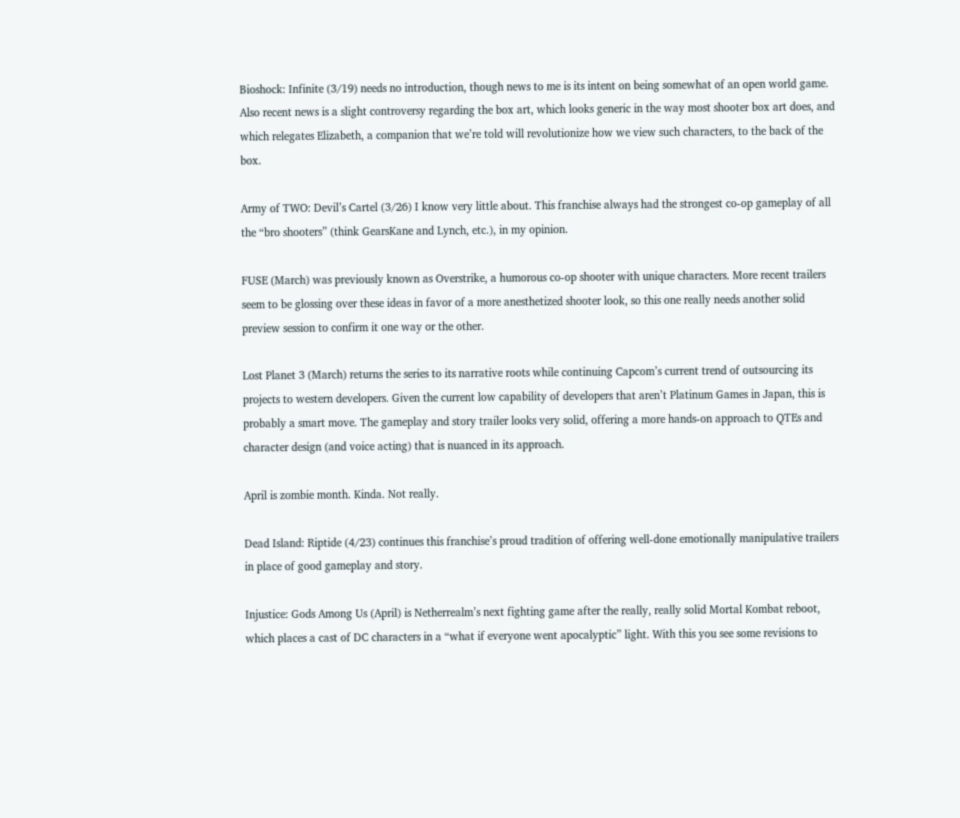Bioshock: Infinite (3/19) needs no introduction, though news to me is its intent on being somewhat of an open world game. Also recent news is a slight controversy regarding the box art, which looks generic in the way most shooter box art does, and which relegates Elizabeth, a companion that we’re told will revolutionize how we view such characters, to the back of the box.

Army of TWO: Devil’s Cartel (3/26) I know very little about. This franchise always had the strongest co-op gameplay of all the “bro shooters” (think GearsKane and Lynch, etc.), in my opinion.

FUSE (March) was previously known as Overstrike, a humorous co-op shooter with unique characters. More recent trailers seem to be glossing over these ideas in favor of a more anesthetized shooter look, so this one really needs another solid preview session to confirm it one way or the other.

Lost Planet 3 (March) returns the series to its narrative roots while continuing Capcom’s current trend of outsourcing its projects to western developers. Given the current low capability of developers that aren’t Platinum Games in Japan, this is probably a smart move. The gameplay and story trailer looks very solid, offering a more hands-on approach to QTEs and character design (and voice acting) that is nuanced in its approach.

April is zombie month. Kinda. Not really.

Dead Island: Riptide (4/23) continues this franchise’s proud tradition of offering well-done emotionally manipulative trailers in place of good gameplay and story.

Injustice: Gods Among Us (April) is Netherrealm’s next fighting game after the really, really solid Mortal Kombat reboot, which places a cast of DC characters in a “what if everyone went apocalyptic” light. With this you see some revisions to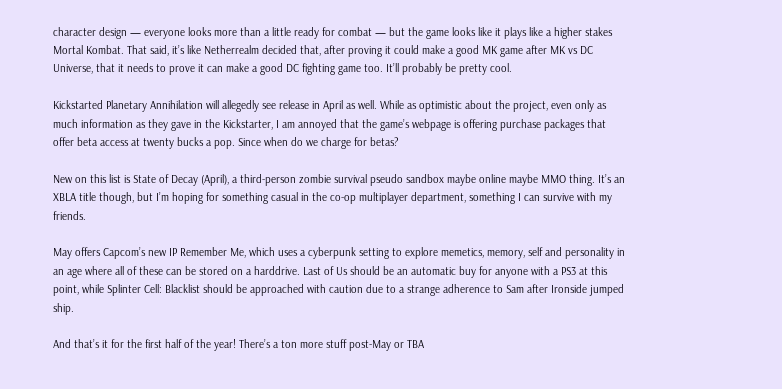character design — everyone looks more than a little ready for combat — but the game looks like it plays like a higher stakes Mortal Kombat. That said, it’s like Netherrealm decided that, after proving it could make a good MK game after MK vs DC Universe, that it needs to prove it can make a good DC fighting game too. It’ll probably be pretty cool.

Kickstarted Planetary Annihilation will allegedly see release in April as well. While as optimistic about the project, even only as much information as they gave in the Kickstarter, I am annoyed that the game’s webpage is offering purchase packages that offer beta access at twenty bucks a pop. Since when do we charge for betas?

New on this list is State of Decay (April), a third-person zombie survival pseudo sandbox maybe online maybe MMO thing. It’s an XBLA title though, but I’m hoping for something casual in the co-op multiplayer department, something I can survive with my friends.

May offers Capcom’s new IP Remember Me, which uses a cyberpunk setting to explore memetics, memory, self and personality in an age where all of these can be stored on a harddrive. Last of Us should be an automatic buy for anyone with a PS3 at this point, while Splinter Cell: Blacklist should be approached with caution due to a strange adherence to Sam after Ironside jumped ship.

And that’s it for the first half of the year! There’s a ton more stuff post-May or TBA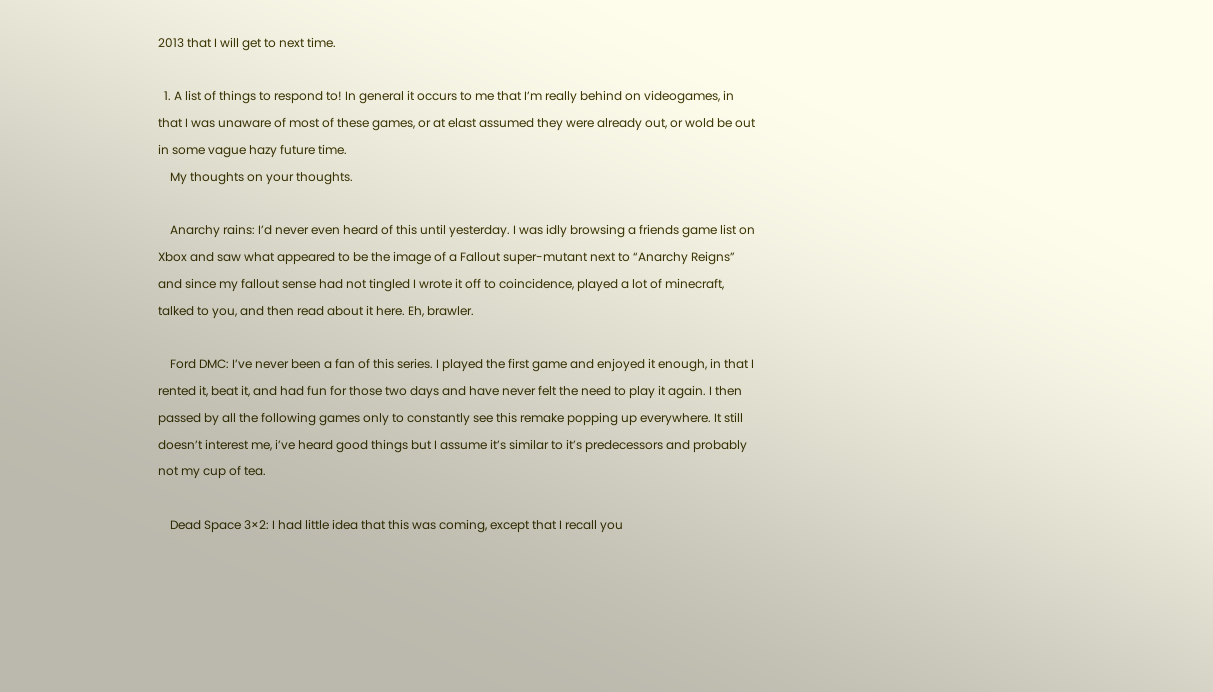2013 that I will get to next time.

  1. A list of things to respond to! In general it occurs to me that I’m really behind on videogames, in that I was unaware of most of these games, or at elast assumed they were already out, or wold be out in some vague hazy future time.
    My thoughts on your thoughts.

    Anarchy rains: I’d never even heard of this until yesterday. I was idly browsing a friends game list on Xbox and saw what appeared to be the image of a Fallout super-mutant next to “Anarchy Reigns” and since my fallout sense had not tingled I wrote it off to coincidence, played a lot of minecraft, talked to you, and then read about it here. Eh, brawler.

    Ford DMC: I’ve never been a fan of this series. I played the first game and enjoyed it enough, in that I rented it, beat it, and had fun for those two days and have never felt the need to play it again. I then passed by all the following games only to constantly see this remake popping up everywhere. It still doesn’t interest me, i’ve heard good things but I assume it’s similar to it’s predecessors and probably not my cup of tea.

    Dead Space 3×2: I had little idea that this was coming, except that I recall you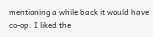mentioning a while back it would have co-op. I liked the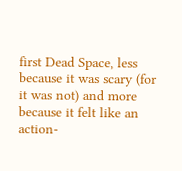first Dead Space, less because it was scary (for it was not) and more because it felt like an action-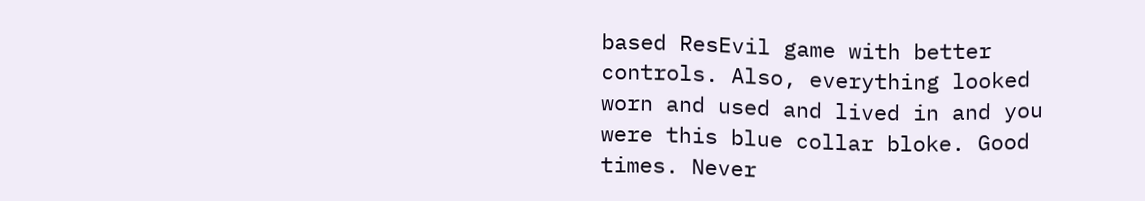based ResEvil game with better controls. Also, everything looked worn and used and lived in and you were this blue collar bloke. Good times. Never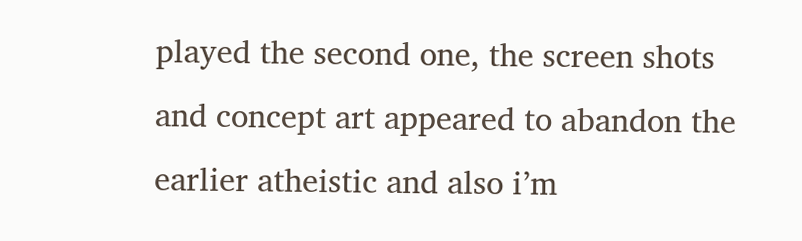played the second one, the screen shots and concept art appeared to abandon the earlier atheistic and also i’m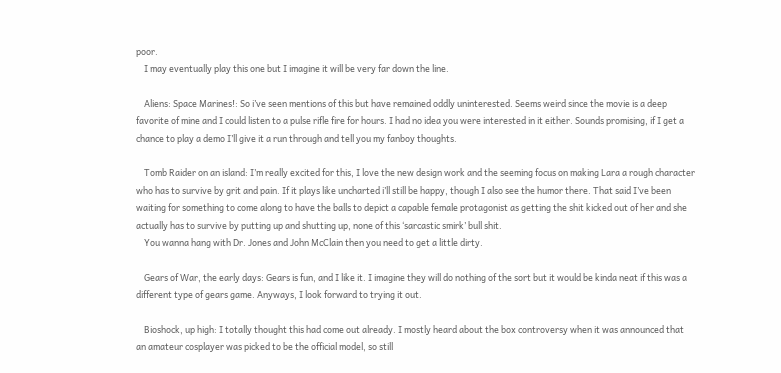poor.
    I may eventually play this one but I imagine it will be very far down the line.

    Aliens: Space Marines!: So i’ve seen mentions of this but have remained oddly uninterested. Seems weird since the movie is a deep favorite of mine and I could listen to a pulse rifle fire for hours. I had no idea you were interested in it either. Sounds promising, if I get a chance to play a demo I’ll give it a run through and tell you my fanboy thoughts.

    Tomb Raider on an island: I’m really excited for this, I love the new design work and the seeming focus on making Lara a rough character who has to survive by grit and pain. If it plays like uncharted i’ll still be happy, though I also see the humor there. That said I’ve been waiting for something to come along to have the balls to depict a capable female protagonist as getting the shit kicked out of her and she actually has to survive by putting up and shutting up, none of this ‘sarcastic smirk’ bull shit.
    You wanna hang with Dr. Jones and John McClain then you need to get a little dirty.

    Gears of War, the early days: Gears is fun, and I like it. I imagine they will do nothing of the sort but it would be kinda neat if this was a different type of gears game. Anyways, I look forward to trying it out.

    Bioshock, up high: I totally thought this had come out already. I mostly heard about the box controversy when it was announced that an amateur cosplayer was picked to be the official model, so still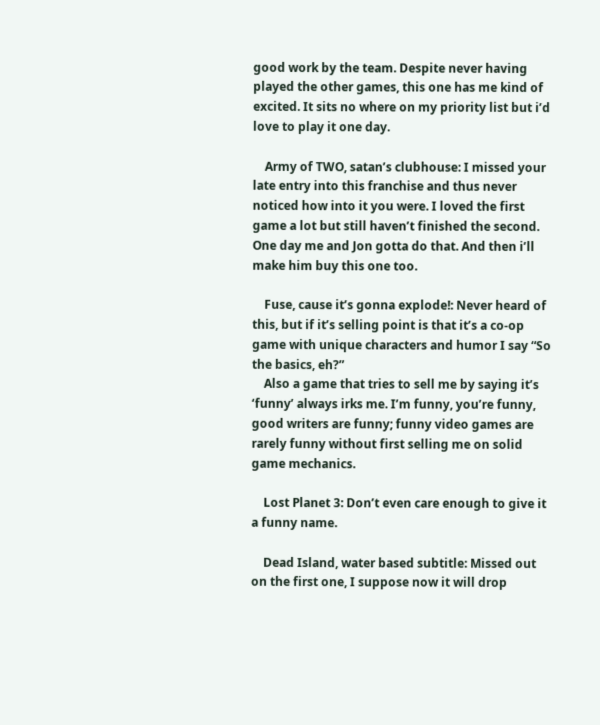good work by the team. Despite never having played the other games, this one has me kind of excited. It sits no where on my priority list but i’d love to play it one day.

    Army of TWO, satan’s clubhouse: I missed your late entry into this franchise and thus never noticed how into it you were. I loved the first game a lot but still haven’t finished the second. One day me and Jon gotta do that. And then i’ll make him buy this one too.

    Fuse, cause it’s gonna explode!: Never heard of this, but if it’s selling point is that it’s a co-op game with unique characters and humor I say “So the basics, eh?”
    Also a game that tries to sell me by saying it’s ‘funny’ always irks me. I’m funny, you’re funny, good writers are funny; funny video games are rarely funny without first selling me on solid game mechanics.

    Lost Planet 3: Don’t even care enough to give it a funny name.

    Dead Island, water based subtitle: Missed out on the first one, I suppose now it will drop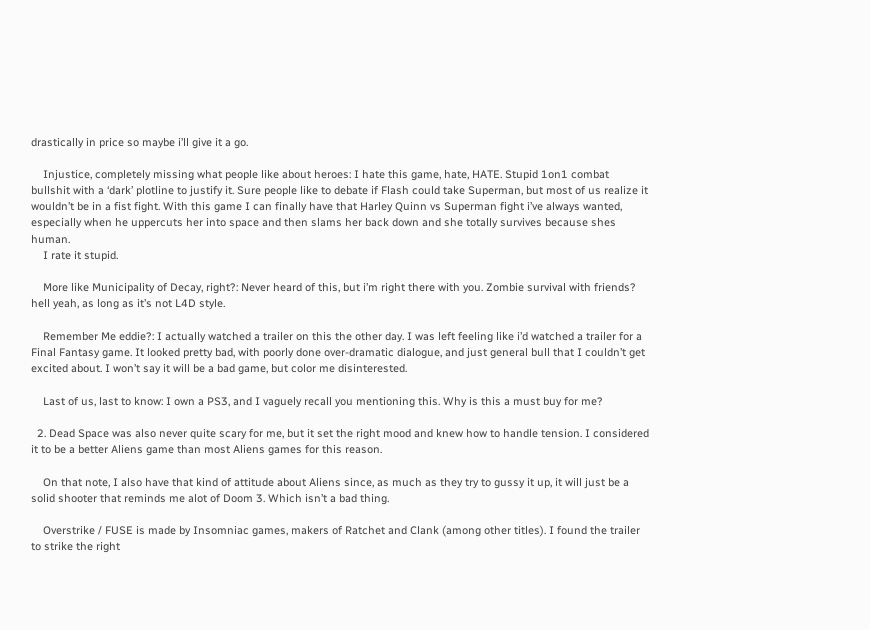drastically in price so maybe i’ll give it a go.

    Injustice, completely missing what people like about heroes: I hate this game, hate, HATE. Stupid 1on1 combat bullshit with a ‘dark’ plotline to justify it. Sure people like to debate if Flash could take Superman, but most of us realize it wouldn’t be in a fist fight. With this game I can finally have that Harley Quinn vs Superman fight i’ve always wanted, especially when he uppercuts her into space and then slams her back down and she totally survives because shes human.
    I rate it stupid.

    More like Municipality of Decay, right?: Never heard of this, but i’m right there with you. Zombie survival with friends? hell yeah, as long as it’s not L4D style.

    Remember Me eddie?: I actually watched a trailer on this the other day. I was left feeling like i’d watched a trailer for a Final Fantasy game. It looked pretty bad, with poorly done over-dramatic dialogue, and just general bull that I couldn’t get excited about. I won’t say it will be a bad game, but color me disinterested.

    Last of us, last to know: I own a PS3, and I vaguely recall you mentioning this. Why is this a must buy for me?

  2. Dead Space was also never quite scary for me, but it set the right mood and knew how to handle tension. I considered it to be a better Aliens game than most Aliens games for this reason.

    On that note, I also have that kind of attitude about Aliens since, as much as they try to gussy it up, it will just be a solid shooter that reminds me alot of Doom 3. Which isn’t a bad thing.

    Overstrike / FUSE is made by Insomniac games, makers of Ratchet and Clank (among other titles). I found the trailer to strike the right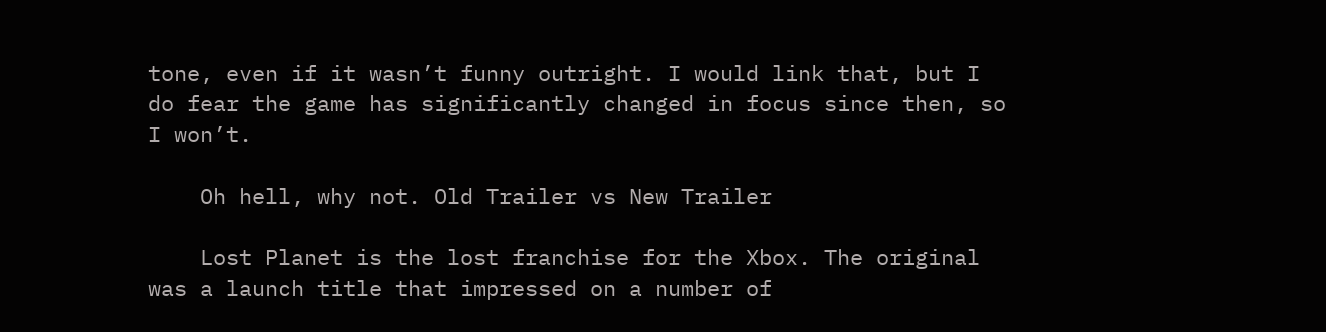tone, even if it wasn’t funny outright. I would link that, but I do fear the game has significantly changed in focus since then, so I won’t.

    Oh hell, why not. Old Trailer vs New Trailer

    Lost Planet is the lost franchise for the Xbox. The original was a launch title that impressed on a number of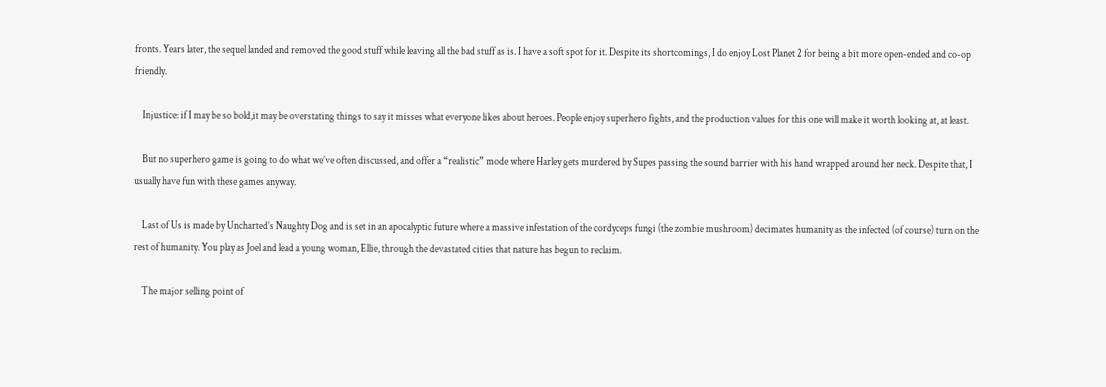fronts. Years later, the sequel landed and removed the good stuff while leaving all the bad stuff as is. I have a soft spot for it. Despite its shortcomings, I do enjoy Lost Planet 2 for being a bit more open-ended and co-op friendly.

    Injustice: if I may be so bold,it may be overstating things to say it misses what everyone likes about heroes. People enjoy superhero fights, and the production values for this one will make it worth looking at, at least.

    But no superhero game is going to do what we’ve often discussed, and offer a “realistic” mode where Harley gets murdered by Supes passing the sound barrier with his hand wrapped around her neck. Despite that, I usually have fun with these games anyway.

    Last of Us is made by Uncharted’s Naughty Dog and is set in an apocalyptic future where a massive infestation of the cordyceps fungi (the zombie mushroom) decimates humanity as the infected (of course) turn on the rest of humanity. You play as Joel and lead a young woman, Ellie, through the devastated cities that nature has begun to reclaim.

    The major selling point of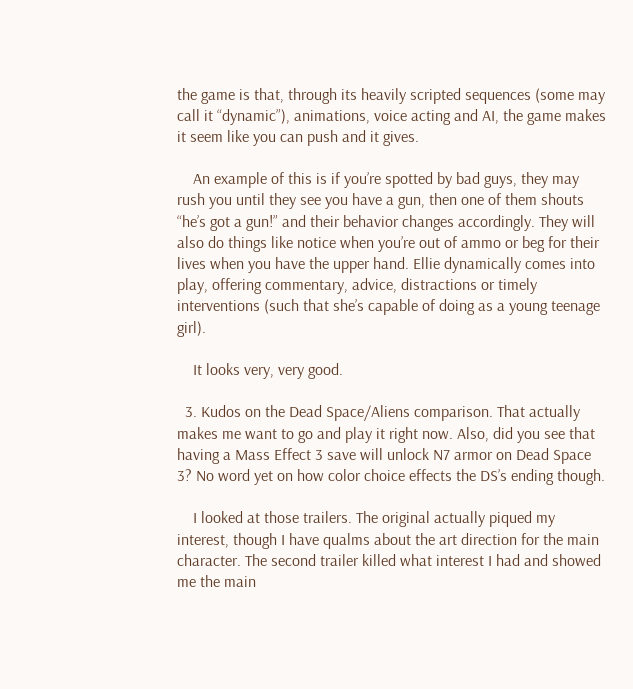the game is that, through its heavily scripted sequences (some may call it “dynamic”), animations, voice acting and AI, the game makes it seem like you can push and it gives.

    An example of this is if you’re spotted by bad guys, they may rush you until they see you have a gun, then one of them shouts “he’s got a gun!” and their behavior changes accordingly. They will also do things like notice when you’re out of ammo or beg for their lives when you have the upper hand. Ellie dynamically comes into play, offering commentary, advice, distractions or timely interventions (such that she’s capable of doing as a young teenage girl).

    It looks very, very good.

  3. Kudos on the Dead Space/Aliens comparison. That actually makes me want to go and play it right now. Also, did you see that having a Mass Effect 3 save will unlock N7 armor on Dead Space 3? No word yet on how color choice effects the DS’s ending though.

    I looked at those trailers. The original actually piqued my interest, though I have qualms about the art direction for the main character. The second trailer killed what interest I had and showed me the main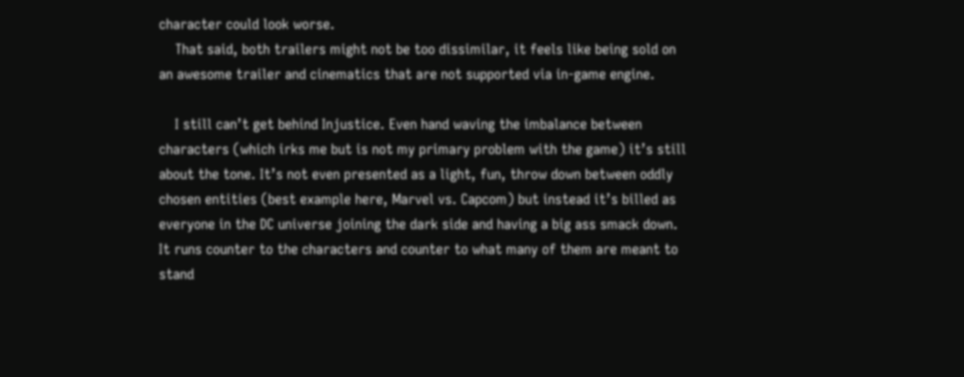character could look worse.
    That said, both trailers might not be too dissimilar, it feels like being sold on an awesome trailer and cinematics that are not supported via in-game engine.

    I still can’t get behind Injustice. Even hand waving the imbalance between characters (which irks me but is not my primary problem with the game) it’s still about the tone. It’s not even presented as a light, fun, throw down between oddly chosen entities (best example here, Marvel vs. Capcom) but instead it’s billed as everyone in the DC universe joining the dark side and having a big ass smack down. It runs counter to the characters and counter to what many of them are meant to stand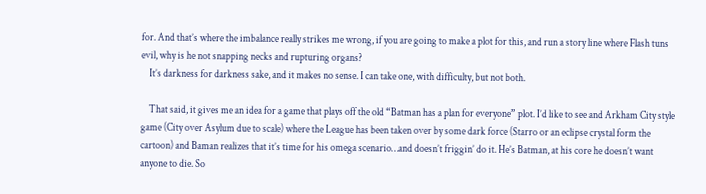for. And that’s where the imbalance really strikes me wrong, if you are going to make a plot for this, and run a story line where Flash tuns evil, why is he not snapping necks and rupturing organs?
    It’s darkness for darkness sake, and it makes no sense. I can take one, with difficulty, but not both.

    That said, it gives me an idea for a game that plays off the old “Batman has a plan for everyone” plot. I’d like to see and Arkham City style game (City over Asylum due to scale) where the League has been taken over by some dark force (Starro or an eclipse crystal form the cartoon) and Baman realizes that it’s time for his omega scenario…and doesn’t friggin’ do it. He’s Batman, at his core he doesn’t want anyone to die. So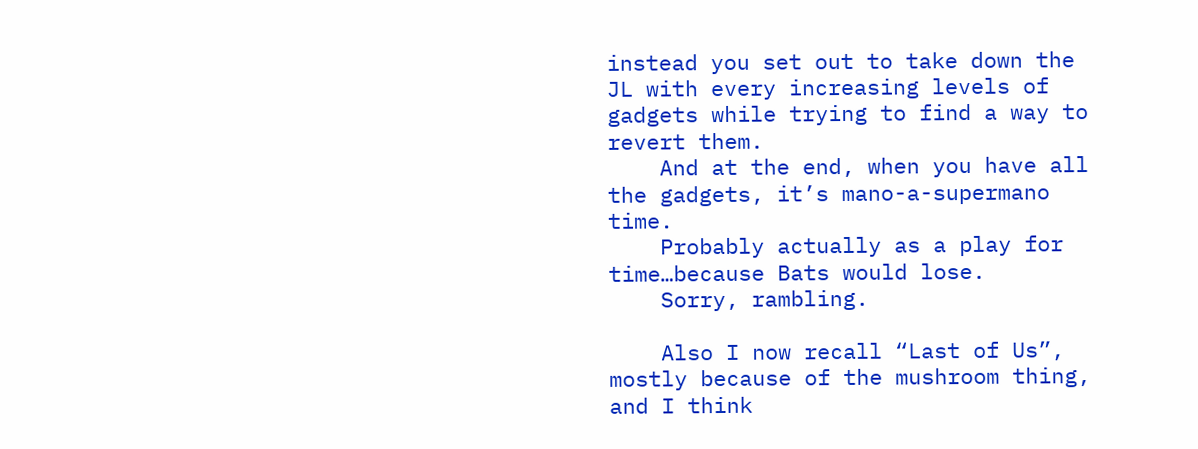instead you set out to take down the JL with every increasing levels of gadgets while trying to find a way to revert them.
    And at the end, when you have all the gadgets, it’s mano-a-supermano time.
    Probably actually as a play for time…because Bats would lose.
    Sorry, rambling.

    Also I now recall “Last of Us”, mostly because of the mushroom thing, and I think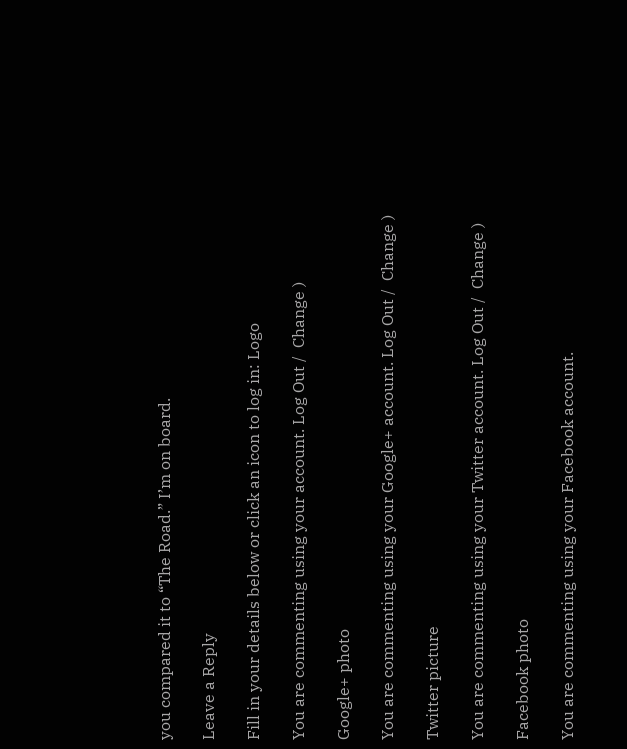you compared it to “The Road.” I’m on board.

Leave a Reply

Fill in your details below or click an icon to log in: Logo

You are commenting using your account. Log Out /  Change )

Google+ photo

You are commenting using your Google+ account. Log Out /  Change )

Twitter picture

You are commenting using your Twitter account. Log Out /  Change )

Facebook photo

You are commenting using your Facebook account.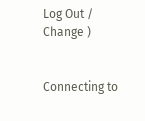Log Out /  Change )


Connecting to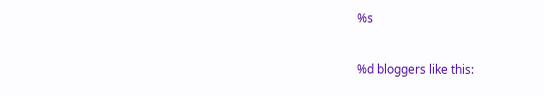%s

%d bloggers like this: